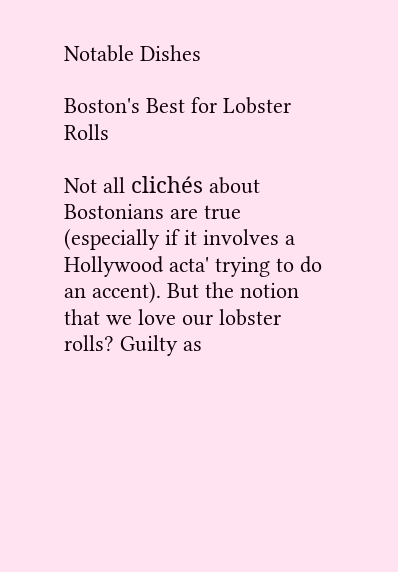Notable Dishes

Boston's Best for Lobster Rolls

Not all clichés about Bostonians are true (especially if it involves a Hollywood acta' trying to do an accent). But the notion that we love our lobster rolls? Guilty as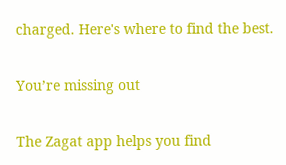charged. Here's where to find the best.

You’re missing out

The Zagat app helps you find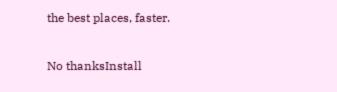the best places, faster.

No thanksInstall